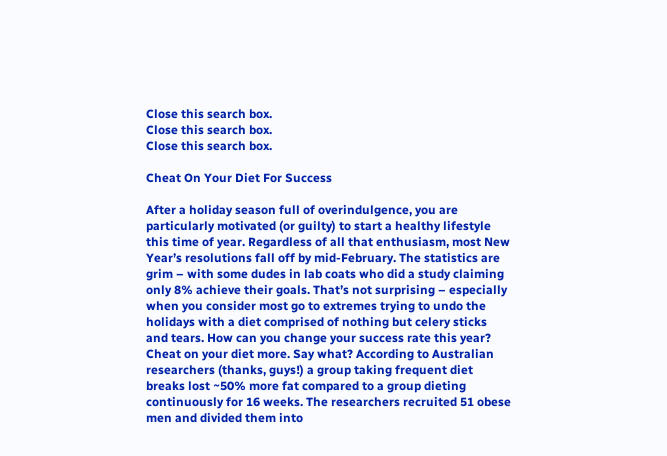Close this search box.
Close this search box.
Close this search box.

Cheat On Your Diet For Success

After a holiday season full of overindulgence, you are particularly motivated (or guilty) to start a healthy lifestyle this time of year. Regardless of all that enthusiasm, most New Year’s resolutions fall off by mid-February. The statistics are grim – with some dudes in lab coats who did a study claiming only 8% achieve their goals. That’s not surprising – especially when you consider most go to extremes trying to undo the holidays with a diet comprised of nothing but celery sticks and tears. How can you change your success rate this year? Cheat on your diet more. Say what? According to Australian researchers (thanks, guys!) a group taking frequent diet breaks lost ~50% more fat compared to a group dieting continuously for 16 weeks. The researchers recruited 51 obese men and divided them into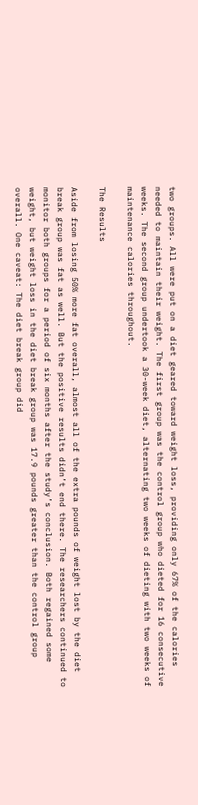two groups. All were put on a diet geared toward weight loss, providing only 67% of the calories needed to maintain their weight. The first group was the control group who dieted for 16 consecutive weeks. The second group undertook a 30-week diet, alternating two weeks of dieting with two weeks of maintenance calories throughout.

The Results

Aside from losing 50% more fat overall, almost all of the extra pounds of weight lost by the diet break group was fat as well. But the positive results didn’t end there. The researchers continued to monitor both groups for a period of six months after the study’s conclusion. Both regained some weight, but weight loss in the diet break group was 17.9 pounds greater than the control group overall. One caveat: The diet break group did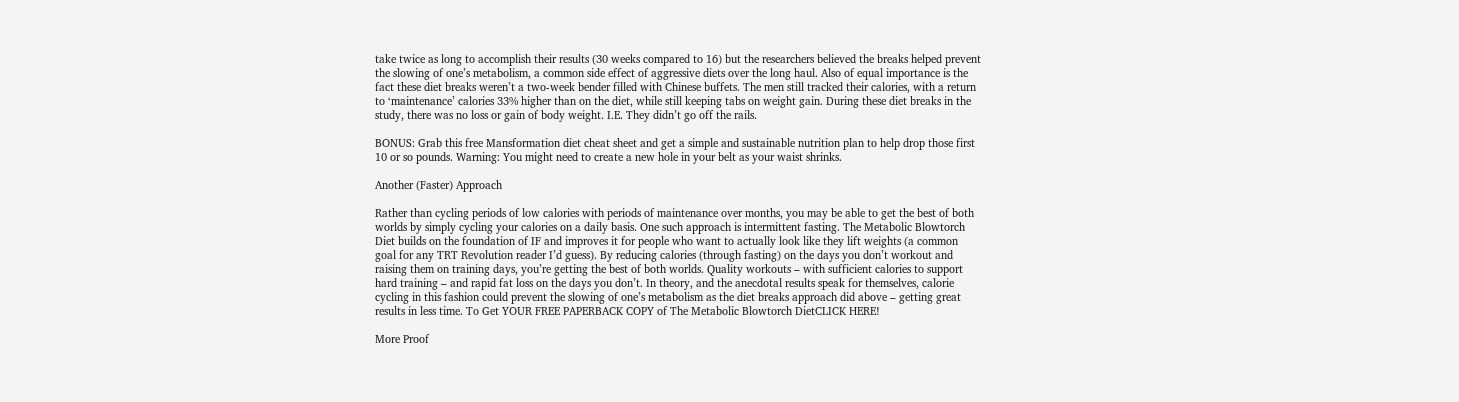take twice as long to accomplish their results (30 weeks compared to 16) but the researchers believed the breaks helped prevent the slowing of one’s metabolism, a common side effect of aggressive diets over the long haul. Also of equal importance is the fact these diet breaks weren’t a two-week bender filled with Chinese buffets. The men still tracked their calories, with a return to ‘maintenance’ calories 33% higher than on the diet, while still keeping tabs on weight gain. During these diet breaks in the study, there was no loss or gain of body weight. I.E. They didn’t go off the rails.

BONUS: Grab this free Mansformation diet cheat sheet and get a simple and sustainable nutrition plan to help drop those first 10 or so pounds. Warning: You might need to create a new hole in your belt as your waist shrinks.

Another (Faster) Approach

Rather than cycling periods of low calories with periods of maintenance over months, you may be able to get the best of both worlds by simply cycling your calories on a daily basis. One such approach is intermittent fasting. The Metabolic Blowtorch Diet builds on the foundation of IF and improves it for people who want to actually look like they lift weights (a common goal for any TRT Revolution reader I’d guess). By reducing calories (through fasting) on the days you don’t workout and raising them on training days, you’re getting the best of both worlds. Quality workouts – with sufficient calories to support hard training – and rapid fat loss on the days you don’t. In theory, and the anecdotal results speak for themselves, calorie cycling in this fashion could prevent the slowing of one’s metabolism as the diet breaks approach did above – getting great results in less time. To Get YOUR FREE PAPERBACK COPY of The Metabolic Blowtorch DietCLICK HERE!

More Proof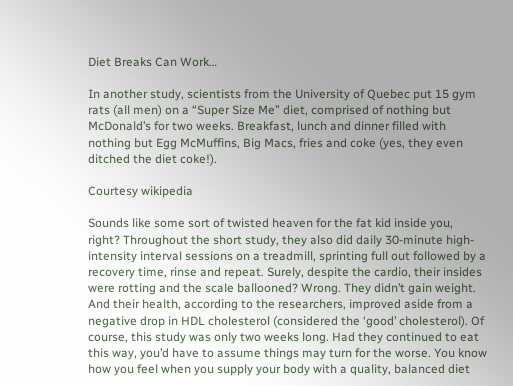Diet Breaks Can Work…

In another study, scientists from the University of Quebec put 15 gym rats (all men) on a “Super Size Me” diet, comprised of nothing but McDonald’s for two weeks. Breakfast, lunch and dinner filled with nothing but Egg McMuffins, Big Macs, fries and coke (yes, they even ditched the diet coke!).

Courtesy wikipedia

Sounds like some sort of twisted heaven for the fat kid inside you, right? Throughout the short study, they also did daily 30-minute high-intensity interval sessions on a treadmill, sprinting full out followed by a recovery time, rinse and repeat. Surely, despite the cardio, their insides were rotting and the scale ballooned? Wrong. They didn’t gain weight. And their health, according to the researchers, improved aside from a negative drop in HDL cholesterol (considered the ‘good’ cholesterol). Of course, this study was only two weeks long. Had they continued to eat this way, you’d have to assume things may turn for the worse. You know how you feel when you supply your body with a quality, balanced diet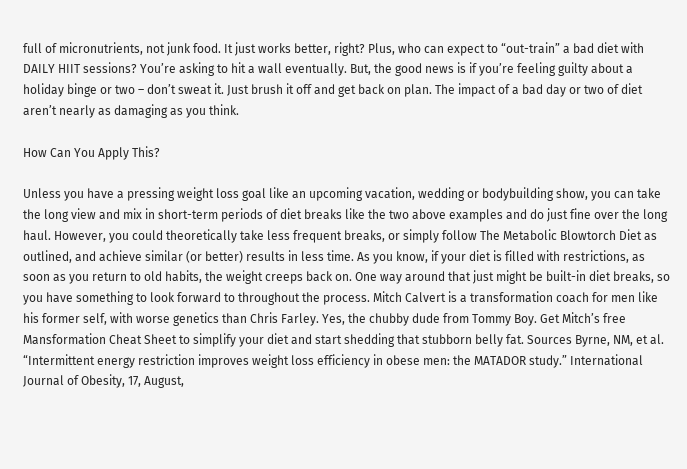full of micronutrients, not junk food. It just works better, right? Plus, who can expect to “out-train” a bad diet with DAILY HIIT sessions? You’re asking to hit a wall eventually. But, the good news is if you’re feeling guilty about a holiday binge or two – don’t sweat it. Just brush it off and get back on plan. The impact of a bad day or two of diet aren’t nearly as damaging as you think.

How Can You Apply This?

Unless you have a pressing weight loss goal like an upcoming vacation, wedding or bodybuilding show, you can take the long view and mix in short-term periods of diet breaks like the two above examples and do just fine over the long haul. However, you could theoretically take less frequent breaks, or simply follow The Metabolic Blowtorch Diet as outlined, and achieve similar (or better) results in less time. As you know, if your diet is filled with restrictions, as soon as you return to old habits, the weight creeps back on. One way around that just might be built-in diet breaks, so you have something to look forward to throughout the process. Mitch Calvert is a transformation coach for men like his former self, with worse genetics than Chris Farley. Yes, the chubby dude from Tommy Boy. Get Mitch’s free Mansformation Cheat Sheet to simplify your diet and start shedding that stubborn belly fat. Sources Byrne, NM, et al. “Intermittent energy restriction improves weight loss efficiency in obese men: the MATADOR study.” International Journal of Obesity, 17, August,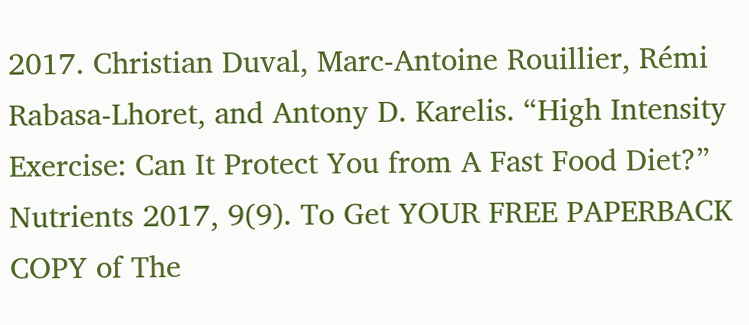2017. Christian Duval, Marc-Antoine Rouillier, Rémi Rabasa-Lhoret, and Antony D. Karelis. “High Intensity Exercise: Can It Protect You from A Fast Food Diet?” Nutrients 2017, 9(9). To Get YOUR FREE PAPERBACK COPY of The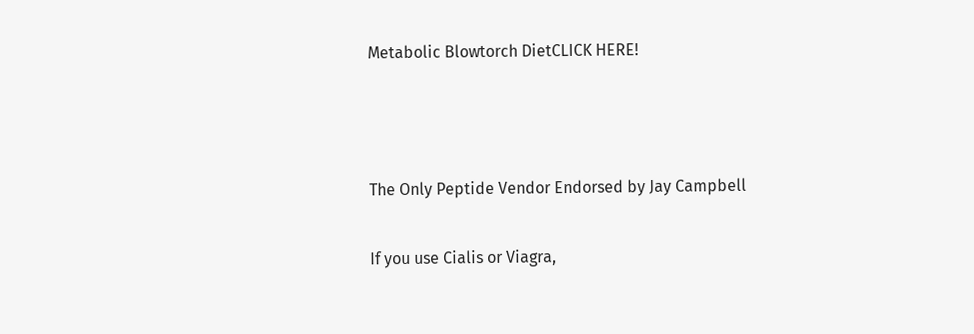Metabolic Blowtorch DietCLICK HERE!



The Only Peptide Vendor Endorsed by Jay Campbell

If you use Cialis or Viagra,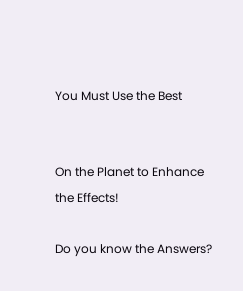You Must Use the Best


On the Planet to Enhance the Effects!

Do you know the Answers?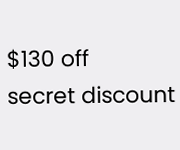$130 off
secret discount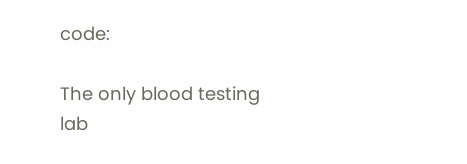code:

The only blood testing lab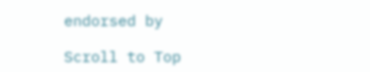endorsed by

Scroll to Top